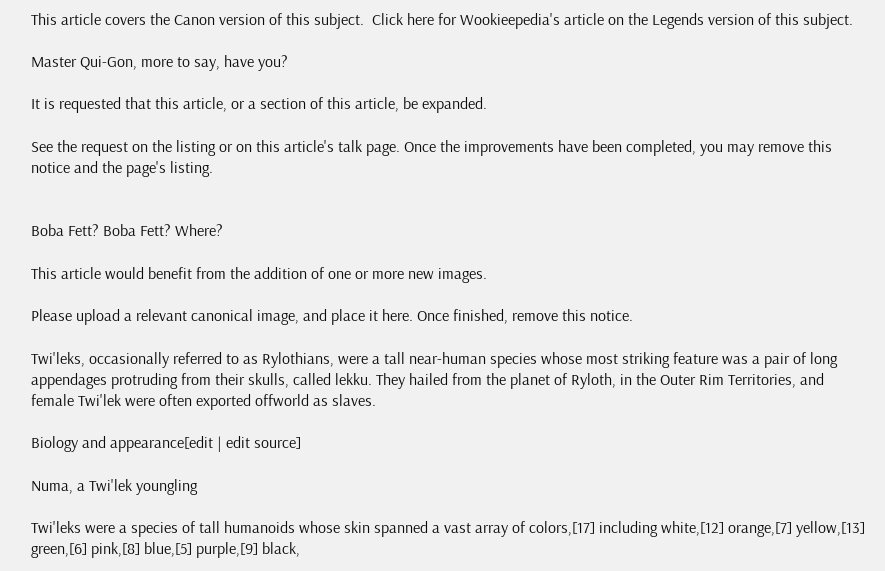This article covers the Canon version of this subject.  Click here for Wookieepedia's article on the Legends version of this subject.

Master Qui-Gon, more to say, have you?

It is requested that this article, or a section of this article, be expanded.

See the request on the listing or on this article's talk page. Once the improvements have been completed, you may remove this notice and the page's listing.


Boba Fett? Boba Fett? Where?

This article would benefit from the addition of one or more new images.

Please upload a relevant canonical image, and place it here. Once finished, remove this notice.

Twi'leks, occasionally referred to as Rylothians, were a tall near-human species whose most striking feature was a pair of long appendages protruding from their skulls, called lekku. They hailed from the planet of Ryloth, in the Outer Rim Territories, and female Twi'lek were often exported offworld as slaves.

Biology and appearance[edit | edit source]

Numa, a Twi'lek youngling

Twi'leks were a species of tall humanoids whose skin spanned a vast array of colors,[17] including white,[12] orange,[7] yellow,[13] green,[6] pink,[8] blue,[5] purple,[9] black,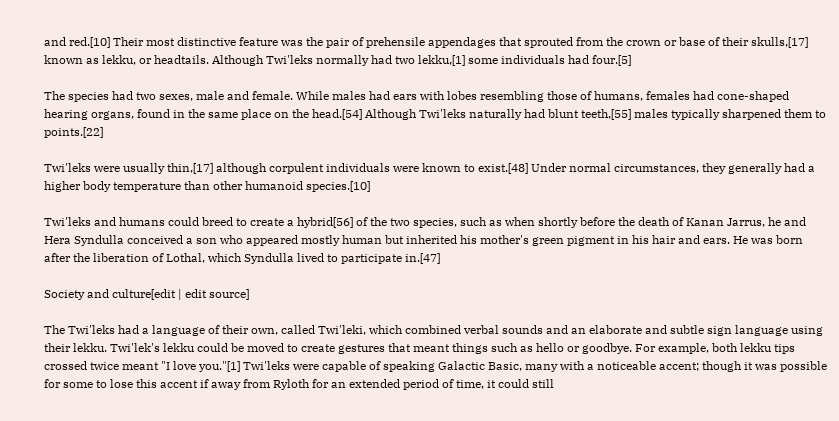and red.[10] Their most distinctive feature was the pair of prehensile appendages that sprouted from the crown or base of their skulls,[17] known as lekku, or headtails. Although Twi'leks normally had two lekku,[1] some individuals had four.[5]

The species had two sexes, male and female. While males had ears with lobes resembling those of humans, females had cone-shaped hearing organs, found in the same place on the head.[54] Although Twi'leks naturally had blunt teeth,[55] males typically sharpened them to points.[22]

Twi'leks were usually thin,[17] although corpulent individuals were known to exist.[48] Under normal circumstances, they generally had a higher body temperature than other humanoid species.[10]

Twi'leks and humans could breed to create a hybrid[56] of the two species, such as when shortly before the death of Kanan Jarrus, he and Hera Syndulla conceived a son who appeared mostly human but inherited his mother's green pigment in his hair and ears. He was born after the liberation of Lothal, which Syndulla lived to participate in.[47]

Society and culture[edit | edit source]

The Twi'leks had a language of their own, called Twi'leki, which combined verbal sounds and an elaborate and subtle sign language using their lekku. Twi'lek's lekku could be moved to create gestures that meant things such as hello or goodbye. For example, both lekku tips crossed twice meant "I love you."[1] Twi'leks were capable of speaking Galactic Basic, many with a noticeable accent; though it was possible for some to lose this accent if away from Ryloth for an extended period of time, it could still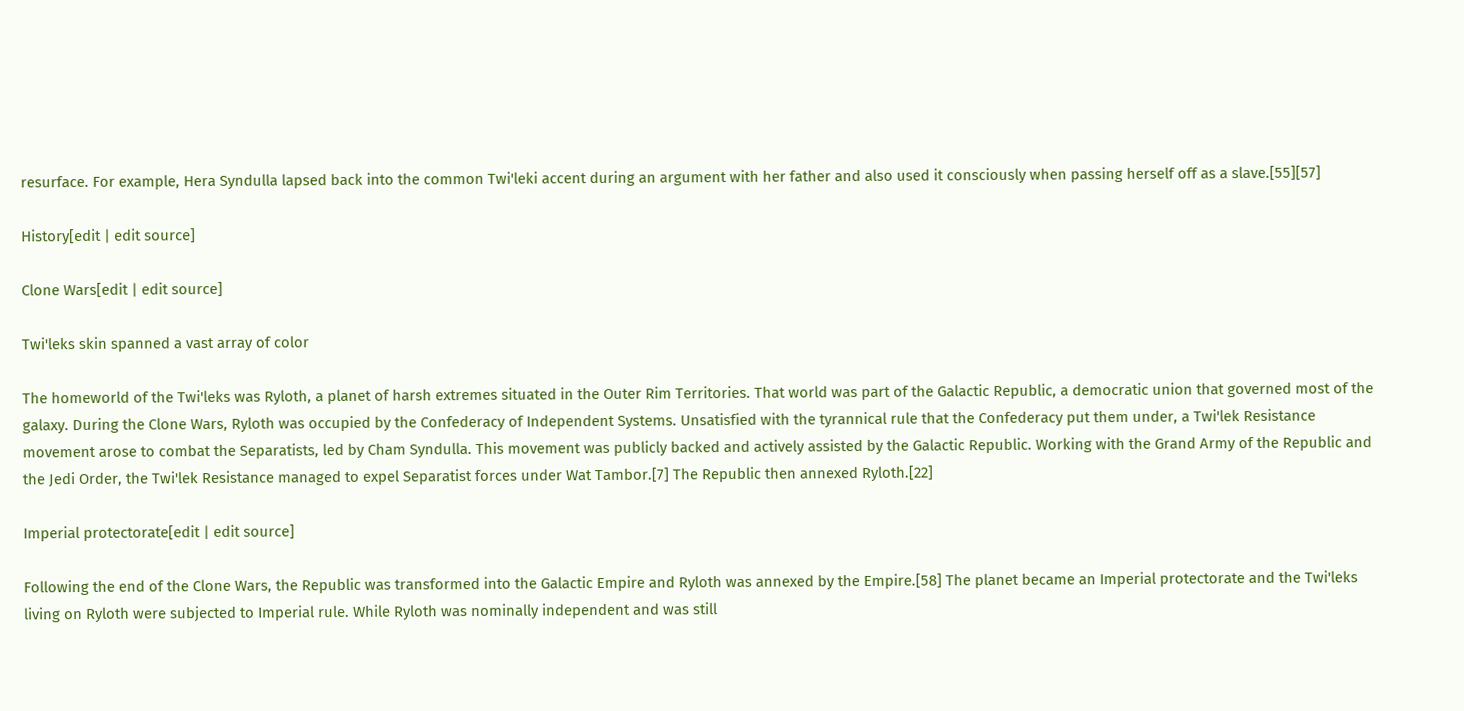resurface. For example, Hera Syndulla lapsed back into the common Twi'leki accent during an argument with her father and also used it consciously when passing herself off as a slave.[55][57]

History[edit | edit source]

Clone Wars[edit | edit source]

Twi'leks skin spanned a vast array of color

The homeworld of the Twi'leks was Ryloth, a planet of harsh extremes situated in the Outer Rim Territories. That world was part of the Galactic Republic, a democratic union that governed most of the galaxy. During the Clone Wars, Ryloth was occupied by the Confederacy of Independent Systems. Unsatisfied with the tyrannical rule that the Confederacy put them under, a Twi'lek Resistance movement arose to combat the Separatists, led by Cham Syndulla. This movement was publicly backed and actively assisted by the Galactic Republic. Working with the Grand Army of the Republic and the Jedi Order, the Twi'lek Resistance managed to expel Separatist forces under Wat Tambor.[7] The Republic then annexed Ryloth.[22]

Imperial protectorate[edit | edit source]

Following the end of the Clone Wars, the Republic was transformed into the Galactic Empire and Ryloth was annexed by the Empire.[58] The planet became an Imperial protectorate and the Twi'leks living on Ryloth were subjected to Imperial rule. While Ryloth was nominally independent and was still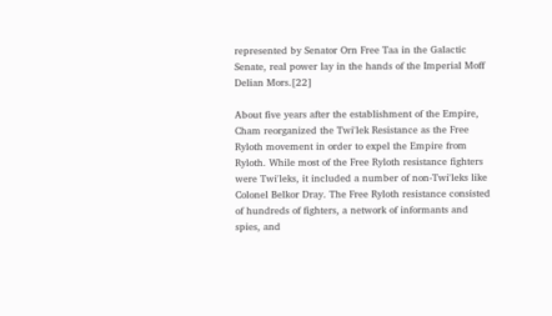represented by Senator Orn Free Taa in the Galactic Senate, real power lay in the hands of the Imperial Moff Delian Mors.[22]

About five years after the establishment of the Empire, Cham reorganized the Twi'lek Resistance as the Free Ryloth movement in order to expel the Empire from Ryloth. While most of the Free Ryloth resistance fighters were Twi'leks, it included a number of non-Twi'leks like Colonel Belkor Dray. The Free Ryloth resistance consisted of hundreds of fighters, a network of informants and spies, and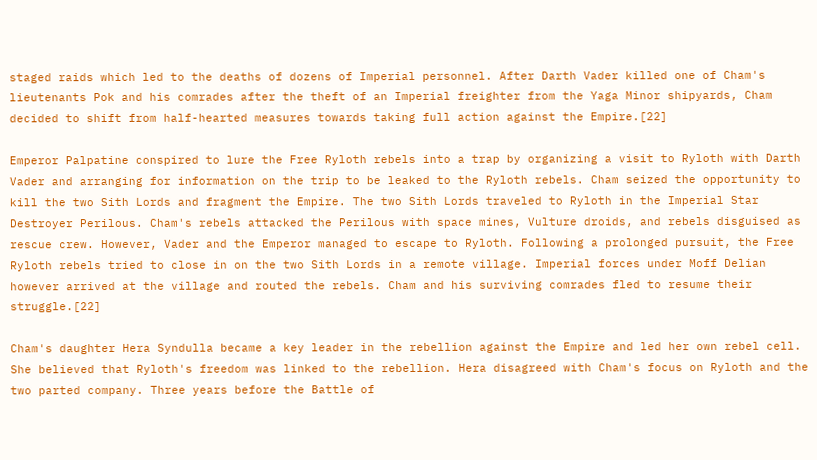staged raids which led to the deaths of dozens of Imperial personnel. After Darth Vader killed one of Cham's lieutenants Pok and his comrades after the theft of an Imperial freighter from the Yaga Minor shipyards, Cham decided to shift from half-hearted measures towards taking full action against the Empire.[22]

Emperor Palpatine conspired to lure the Free Ryloth rebels into a trap by organizing a visit to Ryloth with Darth Vader and arranging for information on the trip to be leaked to the Ryloth rebels. Cham seized the opportunity to kill the two Sith Lords and fragment the Empire. The two Sith Lords traveled to Ryloth in the Imperial Star Destroyer Perilous. Cham's rebels attacked the Perilous with space mines, Vulture droids, and rebels disguised as rescue crew. However, Vader and the Emperor managed to escape to Ryloth. Following a prolonged pursuit, the Free Ryloth rebels tried to close in on the two Sith Lords in a remote village. Imperial forces under Moff Delian however arrived at the village and routed the rebels. Cham and his surviving comrades fled to resume their struggle.[22]

Cham's daughter Hera Syndulla became a key leader in the rebellion against the Empire and led her own rebel cell. She believed that Ryloth's freedom was linked to the rebellion. Hera disagreed with Cham's focus on Ryloth and the two parted company. Three years before the Battle of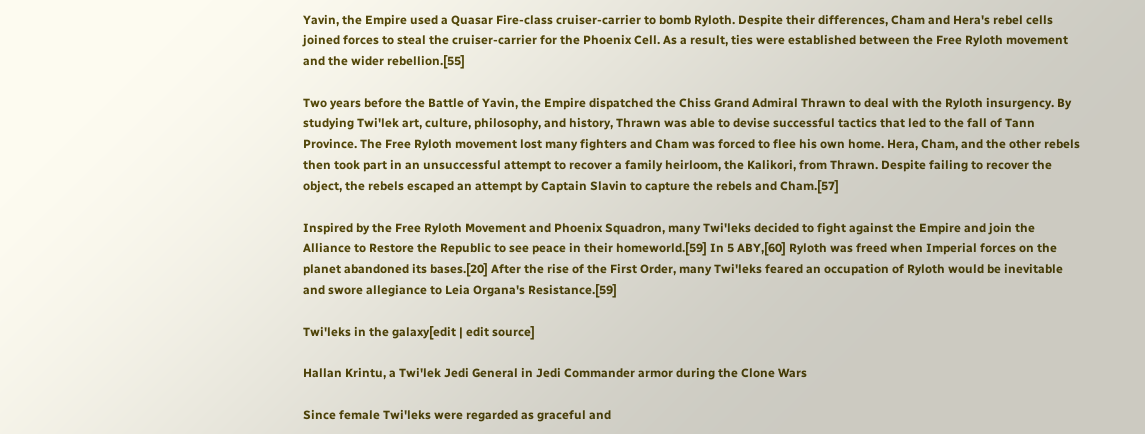Yavin, the Empire used a Quasar Fire-class cruiser-carrier to bomb Ryloth. Despite their differences, Cham and Hera's rebel cells joined forces to steal the cruiser-carrier for the Phoenix Cell. As a result, ties were established between the Free Ryloth movement and the wider rebellion.[55]

Two years before the Battle of Yavin, the Empire dispatched the Chiss Grand Admiral Thrawn to deal with the Ryloth insurgency. By studying Twi'lek art, culture, philosophy, and history, Thrawn was able to devise successful tactics that led to the fall of Tann Province. The Free Ryloth movement lost many fighters and Cham was forced to flee his own home. Hera, Cham, and the other rebels then took part in an unsuccessful attempt to recover a family heirloom, the Kalikori, from Thrawn. Despite failing to recover the object, the rebels escaped an attempt by Captain Slavin to capture the rebels and Cham.[57]

Inspired by the Free Ryloth Movement and Phoenix Squadron, many Twi'leks decided to fight against the Empire and join the Alliance to Restore the Republic to see peace in their homeworld.[59] In 5 ABY,[60] Ryloth was freed when Imperial forces on the planet abandoned its bases.[20] After the rise of the First Order, many Twi'leks feared an occupation of Ryloth would be inevitable and swore allegiance to Leia Organa's Resistance.[59]

Twi'leks in the galaxy[edit | edit source]

Hallan Krintu, a Twi'lek Jedi General in Jedi Commander armor during the Clone Wars

Since female Twi'leks were regarded as graceful and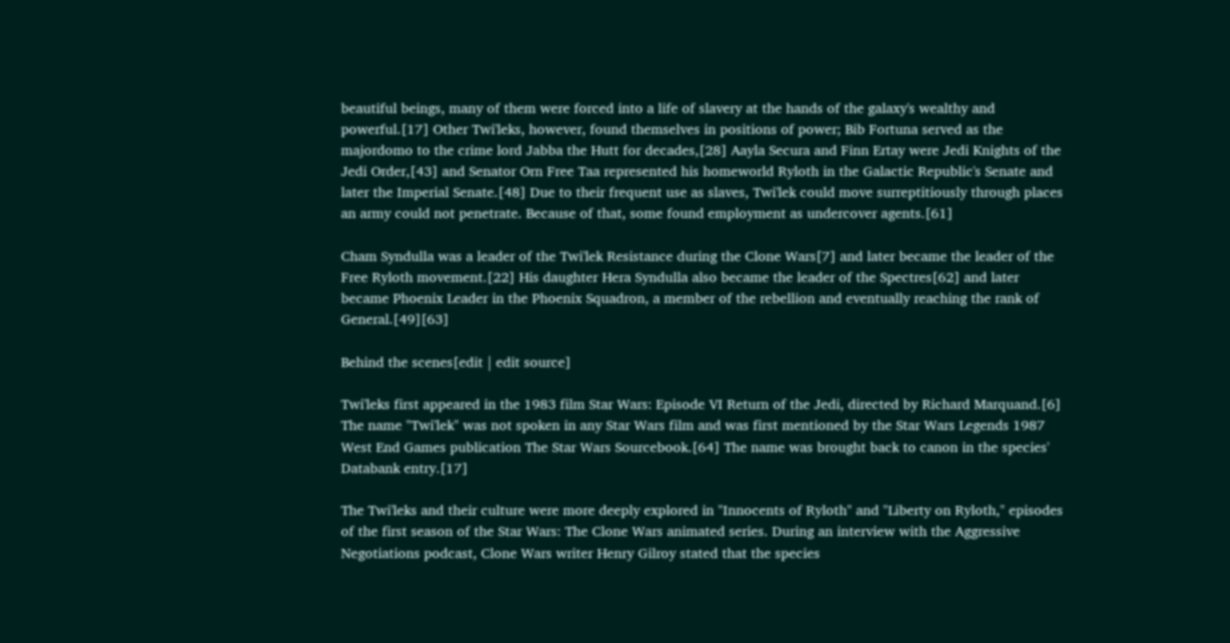beautiful beings, many of them were forced into a life of slavery at the hands of the galaxy's wealthy and powerful.[17] Other Twi'leks, however, found themselves in positions of power; Bib Fortuna served as the majordomo to the crime lord Jabba the Hutt for decades,[28] Aayla Secura and Finn Ertay were Jedi Knights of the Jedi Order,[43] and Senator Orn Free Taa represented his homeworld Ryloth in the Galactic Republic's Senate and later the Imperial Senate.[48] Due to their frequent use as slaves, Twi'lek could move surreptitiously through places an army could not penetrate. Because of that, some found employment as undercover agents.[61]

Cham Syndulla was a leader of the Twi'lek Resistance during the Clone Wars[7] and later became the leader of the Free Ryloth movement.[22] His daughter Hera Syndulla also became the leader of the Spectres[62] and later became Phoenix Leader in the Phoenix Squadron, a member of the rebellion and eventually reaching the rank of General.[49][63]

Behind the scenes[edit | edit source]

Twi'leks first appeared in the 1983 film Star Wars: Episode VI Return of the Jedi, directed by Richard Marquand.[6] The name "Twi'lek" was not spoken in any Star Wars film and was first mentioned by the Star Wars Legends 1987 West End Games publication The Star Wars Sourcebook.[64] The name was brought back to canon in the species' Databank entry.[17]

The Twi'leks and their culture were more deeply explored in "Innocents of Ryloth" and "Liberty on Ryloth," episodes of the first season of the Star Wars: The Clone Wars animated series. During an interview with the Aggressive Negotiations podcast, Clone Wars writer Henry Gilroy stated that the species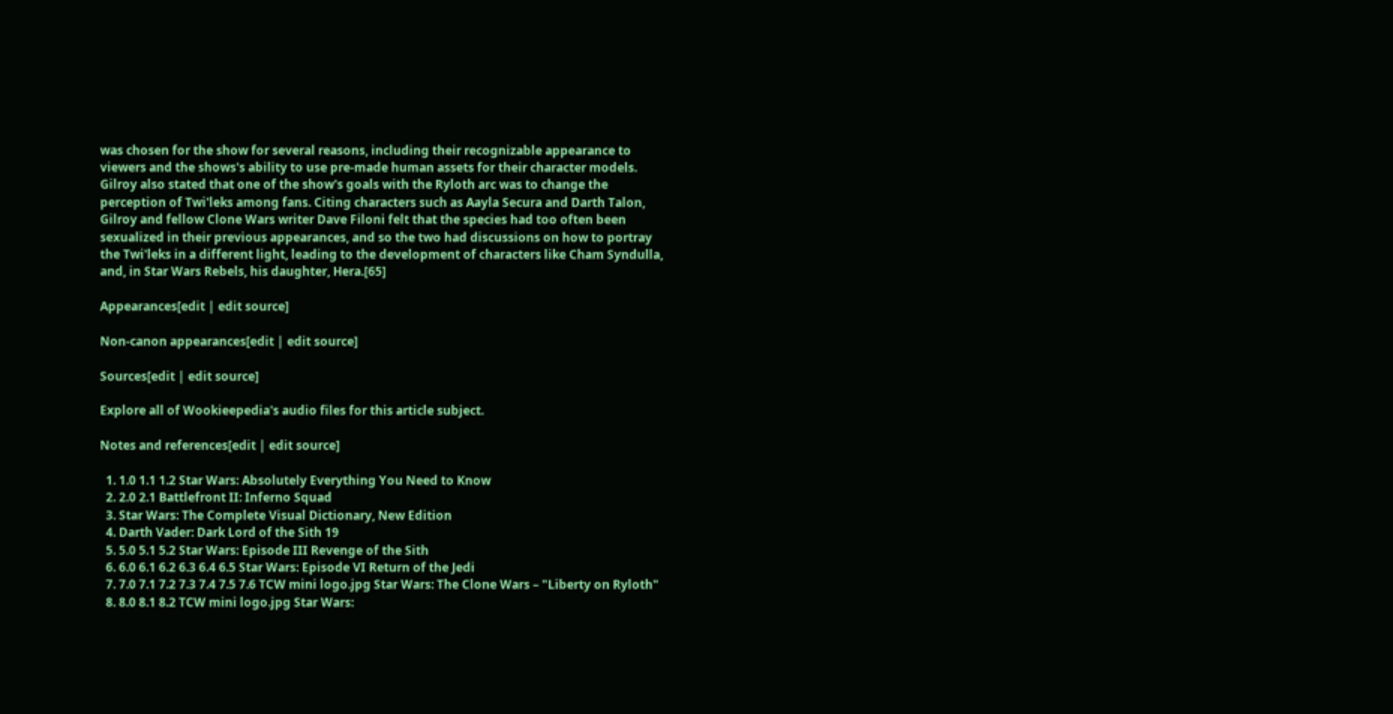was chosen for the show for several reasons, including their recognizable appearance to viewers and the shows's ability to use pre-made human assets for their character models. Gilroy also stated that one of the show's goals with the Ryloth arc was to change the perception of Twi'leks among fans. Citing characters such as Aayla Secura and Darth Talon, Gilroy and fellow Clone Wars writer Dave Filoni felt that the species had too often been sexualized in their previous appearances, and so the two had discussions on how to portray the Twi'leks in a different light, leading to the development of characters like Cham Syndulla, and, in Star Wars Rebels, his daughter, Hera.[65]

Appearances[edit | edit source]

Non-canon appearances[edit | edit source]

Sources[edit | edit source]

Explore all of Wookieepedia's audio files for this article subject.

Notes and references[edit | edit source]

  1. 1.0 1.1 1.2 Star Wars: Absolutely Everything You Need to Know
  2. 2.0 2.1 Battlefront II: Inferno Squad
  3. Star Wars: The Complete Visual Dictionary, New Edition
  4. Darth Vader: Dark Lord of the Sith 19
  5. 5.0 5.1 5.2 Star Wars: Episode III Revenge of the Sith
  6. 6.0 6.1 6.2 6.3 6.4 6.5 Star Wars: Episode VI Return of the Jedi
  7. 7.0 7.1 7.2 7.3 7.4 7.5 7.6 TCW mini logo.jpg Star Wars: The Clone Wars – "Liberty on Ryloth"
  8. 8.0 8.1 8.2 TCW mini logo.jpg Star Wars: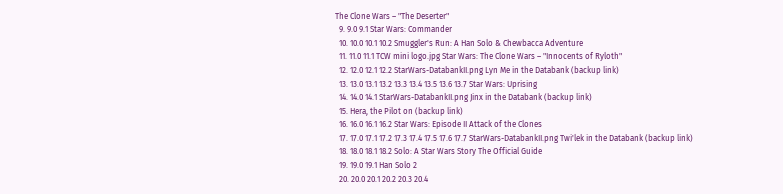The Clone Wars – "The Deserter"
  9. 9.0 9.1 Star Wars: Commander
  10. 10.0 10.1 10.2 Smuggler's Run: A Han Solo & Chewbacca Adventure
  11. 11.0 11.1 TCW mini logo.jpg Star Wars: The Clone Wars – "Innocents of Ryloth"
  12. 12.0 12.1 12.2 StarWars-DatabankII.png Lyn Me in the Databank (backup link)
  13. 13.0 13.1 13.2 13.3 13.4 13.5 13.6 13.7 Star Wars: Uprising
  14. 14.0 14.1 StarWars-DatabankII.png Jinx in the Databank (backup link)
  15. Hera, the Pilot on (backup link)
  16. 16.0 16.1 16.2 Star Wars: Episode II Attack of the Clones
  17. 17.0 17.1 17.2 17.3 17.4 17.5 17.6 17.7 StarWars-DatabankII.png Twi'lek in the Databank (backup link)
  18. 18.0 18.1 18.2 Solo: A Star Wars Story The Official Guide
  19. 19.0 19.1 Han Solo 2
  20. 20.0 20.1 20.2 20.3 20.4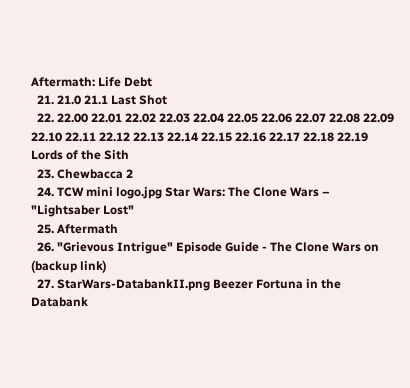Aftermath: Life Debt
  21. 21.0 21.1 Last Shot
  22. 22.00 22.01 22.02 22.03 22.04 22.05 22.06 22.07 22.08 22.09 22.10 22.11 22.12 22.13 22.14 22.15 22.16 22.17 22.18 22.19 Lords of the Sith
  23. Chewbacca 2
  24. TCW mini logo.jpg Star Wars: The Clone Wars – "Lightsaber Lost"
  25. Aftermath
  26. "Grievous Intrigue" Episode Guide - The Clone Wars on (backup link)
  27. StarWars-DatabankII.png Beezer Fortuna in the Databank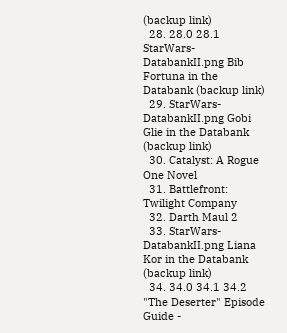(backup link)
  28. 28.0 28.1 StarWars-DatabankII.png Bib Fortuna in the Databank (backup link)
  29. StarWars-DatabankII.png Gobi Glie in the Databank (backup link)
  30. Catalyst: A Rogue One Novel
  31. Battlefront: Twilight Company
  32. Darth Maul 2
  33. StarWars-DatabankII.png Liana Kor in the Databank (backup link)
  34. 34.0 34.1 34.2 "The Deserter" Episode Guide -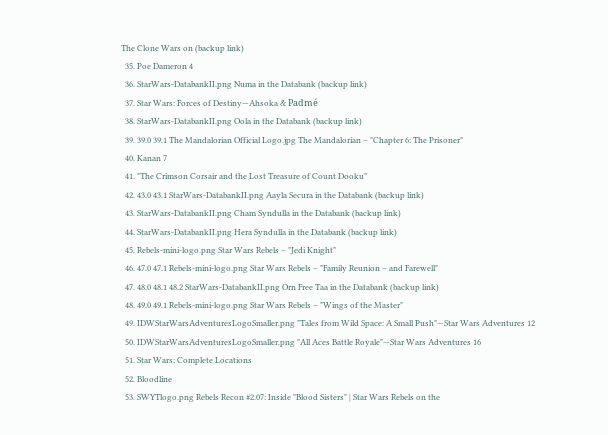The Clone Wars on (backup link)
  35. Poe Dameron 4
  36. StarWars-DatabankII.png Numa in the Databank (backup link)
  37. Star Wars: Forces of Destiny—Ahsoka & Padmé
  38. StarWars-DatabankII.png Oola in the Databank (backup link)
  39. 39.0 39.1 The Mandalorian Official Logo.jpg The Mandalorian – "Chapter 6: The Prisoner"
  40. Kanan 7
  41. "The Crimson Corsair and the Lost Treasure of Count Dooku"
  42. 43.0 43.1 StarWars-DatabankII.png Aayla Secura in the Databank (backup link)
  43. StarWars-DatabankII.png Cham Syndulla in the Databank (backup link)
  44. StarWars-DatabankII.png Hera Syndulla in the Databank (backup link)
  45. Rebels-mini-logo.png Star Wars Rebels – "Jedi Knight"
  46. 47.0 47.1 Rebels-mini-logo.png Star Wars Rebels – "Family Reunion – and Farewell"
  47. 48.0 48.1 48.2 StarWars-DatabankII.png Orn Free Taa in the Databank (backup link)
  48. 49.0 49.1 Rebels-mini-logo.png Star Wars Rebels – "Wings of the Master"
  49. IDWStarWarsAdventuresLogoSmaller.png "Tales from Wild Space: A Small Push"—Star Wars Adventures 12
  50. IDWStarWarsAdventuresLogoSmaller.png "All Aces Battle Royale"—Star Wars Adventures 16
  51. Star Wars: Complete Locations
  52. Bloodline
  53. SWYTlogo.png Rebels Recon #2.07: Inside "Blood Sisters" | Star Wars Rebels on the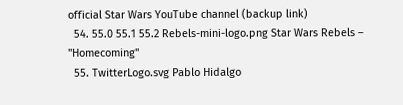official Star Wars YouTube channel (backup link)
  54. 55.0 55.1 55.2 Rebels-mini-logo.png Star Wars Rebels – "Homecoming"
  55. TwitterLogo.svg Pablo Hidalgo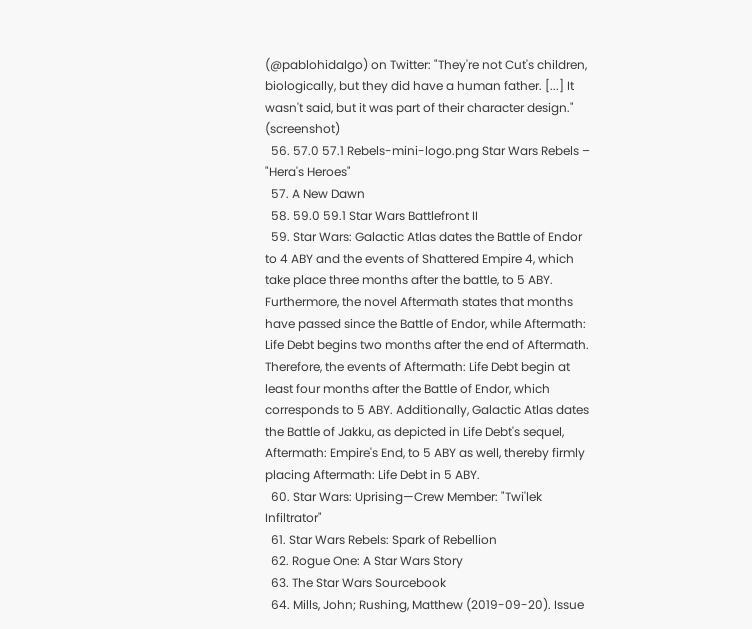(@pablohidalgo) on Twitter: "They're not Cut's children, biologically, but they did have a human father. [...] It wasn't said, but it was part of their character design." (screenshot)
  56. 57.0 57.1 Rebels-mini-logo.png Star Wars Rebels – "Hera's Heroes"
  57. A New Dawn
  58. 59.0 59.1 Star Wars Battlefront II
  59. Star Wars: Galactic Atlas dates the Battle of Endor to 4 ABY and the events of Shattered Empire 4, which take place three months after the battle, to 5 ABY. Furthermore, the novel Aftermath states that months have passed since the Battle of Endor, while Aftermath: Life Debt begins two months after the end of Aftermath. Therefore, the events of Aftermath: Life Debt begin at least four months after the Battle of Endor, which corresponds to 5 ABY. Additionally, Galactic Atlas dates the Battle of Jakku, as depicted in Life Debt's sequel, Aftermath: Empire's End, to 5 ABY as well, thereby firmly placing Aftermath: Life Debt in 5 ABY.
  60. Star Wars: Uprising—Crew Member: "Twi'lek Infiltrator"
  61. Star Wars Rebels: Spark of Rebellion
  62. Rogue One: A Star Wars Story
  63. The Star Wars Sourcebook
  64. Mills, John; Rushing, Matthew (2019-09-20). Issue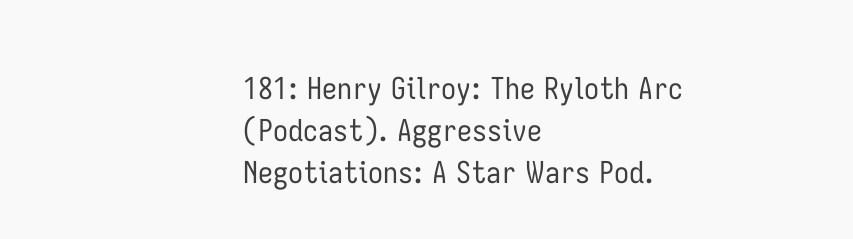181: Henry Gilroy: The Ryloth Arc (Podcast). Aggressive Negotiations: A Star Wars Pod.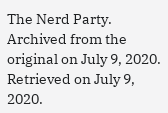The Nerd Party. Archived from the original on July 9, 2020. Retrieved on July 9, 2020.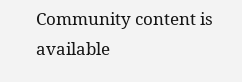Community content is available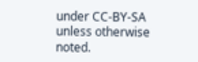under CC-BY-SA unless otherwise noted.